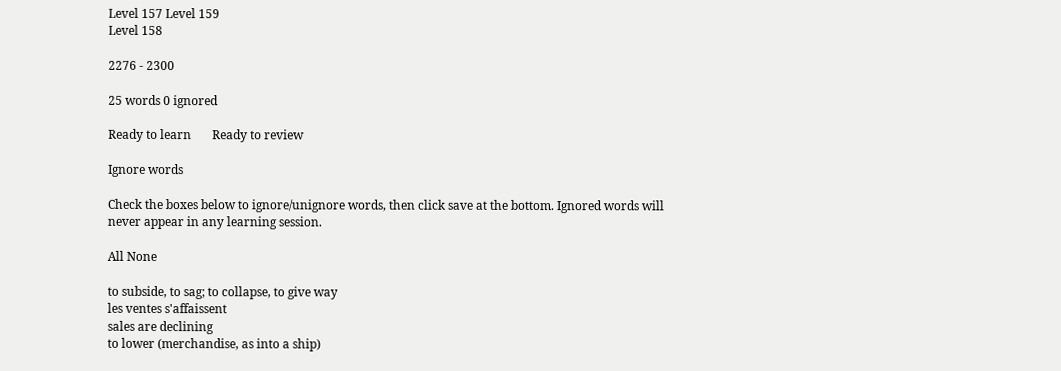Level 157 Level 159
Level 158

2276 - 2300

25 words 0 ignored

Ready to learn       Ready to review

Ignore words

Check the boxes below to ignore/unignore words, then click save at the bottom. Ignored words will never appear in any learning session.

All None

to subside, to sag; to collapse, to give way
les ventes s'affaissent
sales are declining
to lower (merchandise, as into a ship)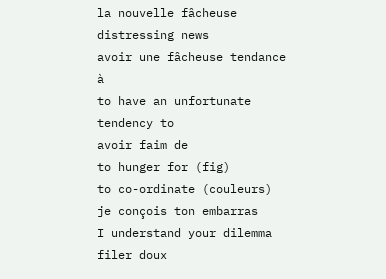la nouvelle fâcheuse
distressing news
avoir une fâcheuse tendance à
to have an unfortunate tendency to
avoir faim de
to hunger for (fig)
to co-ordinate (couleurs)
je conçois ton embarras
I understand your dilemma
filer doux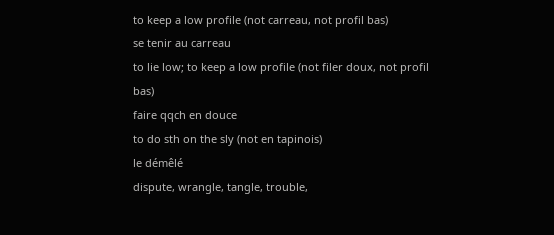to keep a low profile (not carreau, not profil bas)
se tenir au carreau
to lie low; to keep a low profile (not filer doux, not profil bas)
faire qqch en douce
to do sth on the sly (not en tapinois)
le démêlé
dispute, wrangle, tangle, trouble,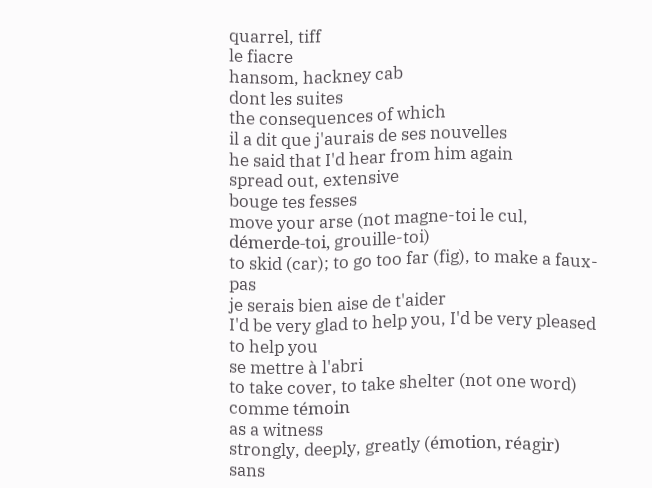quarrel, tiff
le fiacre
hansom, hackney cab
dont les suites
the consequences of which
il a dit que j'aurais de ses nouvelles
he said that I'd hear from him again
spread out, extensive
bouge tes fesses
move your arse (not magne-toi le cul, démerde-toi, grouille-toi)
to skid (car); to go too far (fig), to make a faux-pas
je serais bien aise de t'aider
I'd be very glad to help you, I'd be very pleased to help you
se mettre à l'abri
to take cover, to take shelter (not one word)
comme témoin
as a witness
strongly, deeply, greatly (émotion, réagir)
sans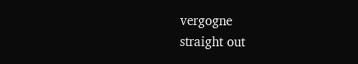vergogne
straight out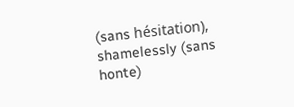(sans hésitation), shamelessly (sans honte)